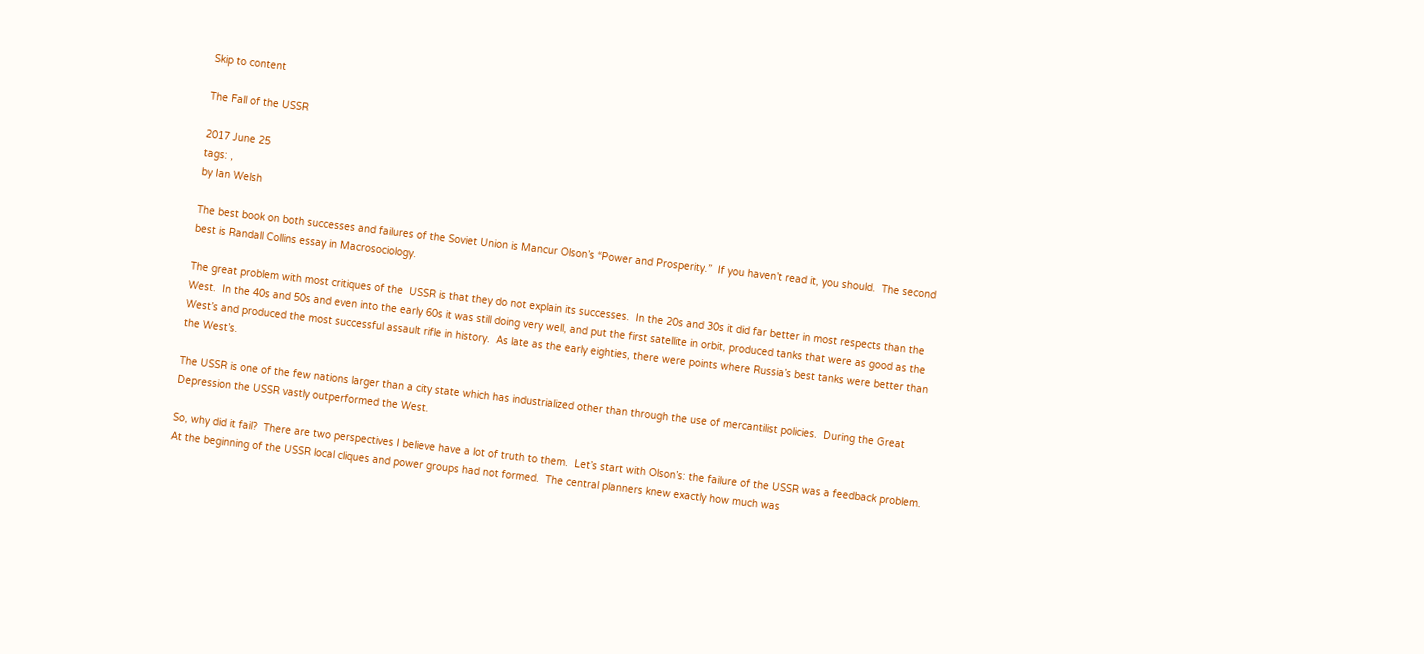Skip to content

The Fall of the USSR

2017 June 25
tags: ,
by Ian Welsh

The best book on both successes and failures of the Soviet Union is Mancur Olson’s “Power and Prosperity.”  If you haven’t read it, you should.  The second best is Randall Collins essay in Macrosociology.

The great problem with most critiques of the  USSR is that they do not explain its successes.  In the 20s and 30s it did far better in most respects than the West.  In the 40s and 50s and even into the early 60s it was still doing very well, and put the first satellite in orbit, produced tanks that were as good as the West’s and produced the most successful assault rifle in history.  As late as the early eighties, there were points where Russia’s best tanks were better than the West’s.

The USSR is one of the few nations larger than a city state which has industrialized other than through the use of mercantilist policies.  During the Great Depression the USSR vastly outperformed the West.

So, why did it fail?  There are two perspectives I believe have a lot of truth to them.  Let’s start with Olson’s: the failure of the USSR was a feedback problem.  At the beginning of the USSR local cliques and power groups had not formed.  The central planners knew exactly how much was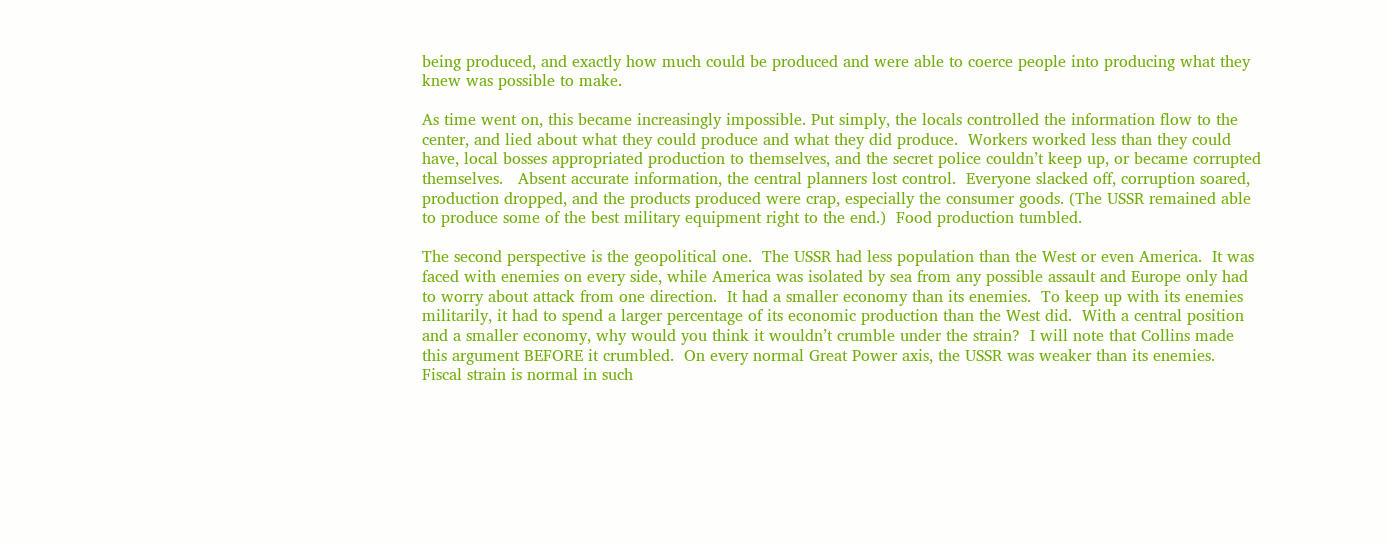being produced, and exactly how much could be produced and were able to coerce people into producing what they knew was possible to make.

As time went on, this became increasingly impossible. Put simply, the locals controlled the information flow to the center, and lied about what they could produce and what they did produce.  Workers worked less than they could have, local bosses appropriated production to themselves, and the secret police couldn’t keep up, or became corrupted themselves.   Absent accurate information, the central planners lost control.  Everyone slacked off, corruption soared, production dropped, and the products produced were crap, especially the consumer goods. (The USSR remained able to produce some of the best military equipment right to the end.)  Food production tumbled.

The second perspective is the geopolitical one.  The USSR had less population than the West or even America.  It was faced with enemies on every side, while America was isolated by sea from any possible assault and Europe only had to worry about attack from one direction.  It had a smaller economy than its enemies.  To keep up with its enemies militarily, it had to spend a larger percentage of its economic production than the West did.  With a central position and a smaller economy, why would you think it wouldn’t crumble under the strain?  I will note that Collins made this argument BEFORE it crumbled.  On every normal Great Power axis, the USSR was weaker than its enemies.  Fiscal strain is normal in such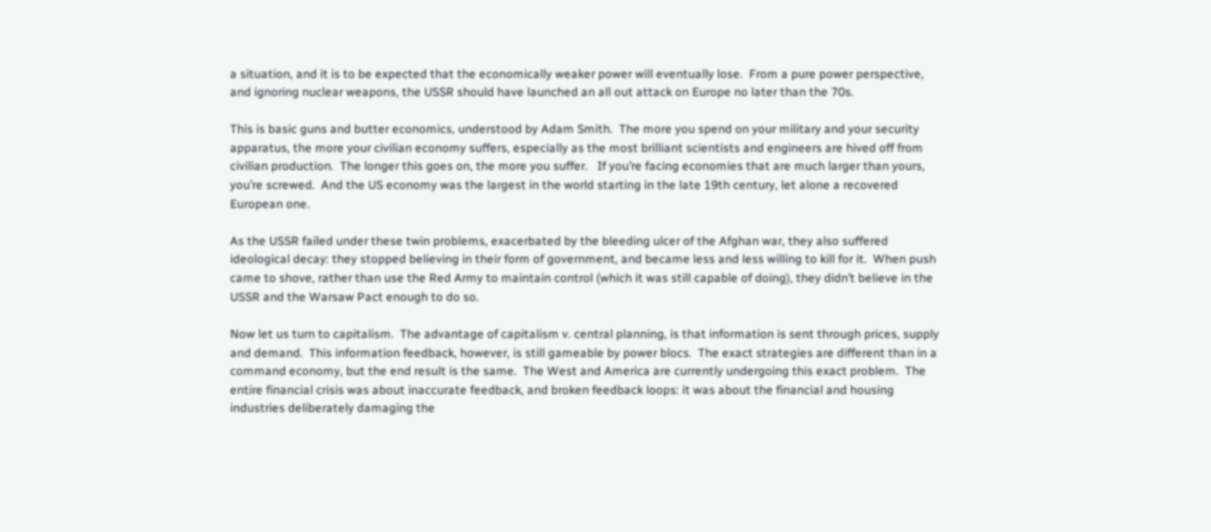a situation, and it is to be expected that the economically weaker power will eventually lose.  From a pure power perspective, and ignoring nuclear weapons, the USSR should have launched an all out attack on Europe no later than the 70s.

This is basic guns and butter economics, understood by Adam Smith.  The more you spend on your military and your security apparatus, the more your civilian economy suffers, especially as the most brilliant scientists and engineers are hived off from civilian production.  The longer this goes on, the more you suffer.   If you’re facing economies that are much larger than yours, you’re screwed.  And the US economy was the largest in the world starting in the late 19th century, let alone a recovered European one.

As the USSR failed under these twin problems, exacerbated by the bleeding ulcer of the Afghan war, they also suffered ideological decay: they stopped believing in their form of government, and became less and less willing to kill for it.  When push came to shove, rather than use the Red Army to maintain control (which it was still capable of doing), they didn’t believe in the USSR and the Warsaw Pact enough to do so.

Now let us turn to capitalism.  The advantage of capitalism v. central planning, is that information is sent through prices, supply and demand.  This information feedback, however, is still gameable by power blocs.  The exact strategies are different than in a command economy, but the end result is the same.  The West and America are currently undergoing this exact problem.  The entire financial crisis was about inaccurate feedback, and broken feedback loops: it was about the financial and housing industries deliberately damaging the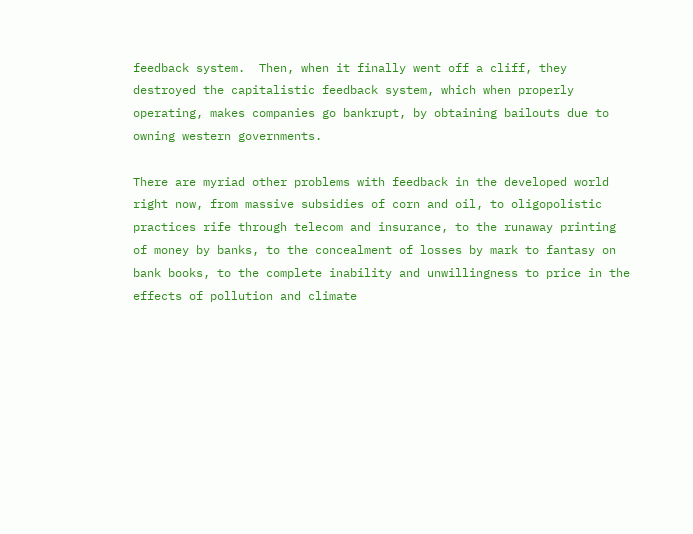feedback system.  Then, when it finally went off a cliff, they destroyed the capitalistic feedback system, which when properly operating, makes companies go bankrupt, by obtaining bailouts due to owning western governments.

There are myriad other problems with feedback in the developed world right now, from massive subsidies of corn and oil, to oligopolistic practices rife through telecom and insurance, to the runaway printing of money by banks, to the concealment of losses by mark to fantasy on bank books, to the complete inability and unwillingness to price in the effects of pollution and climate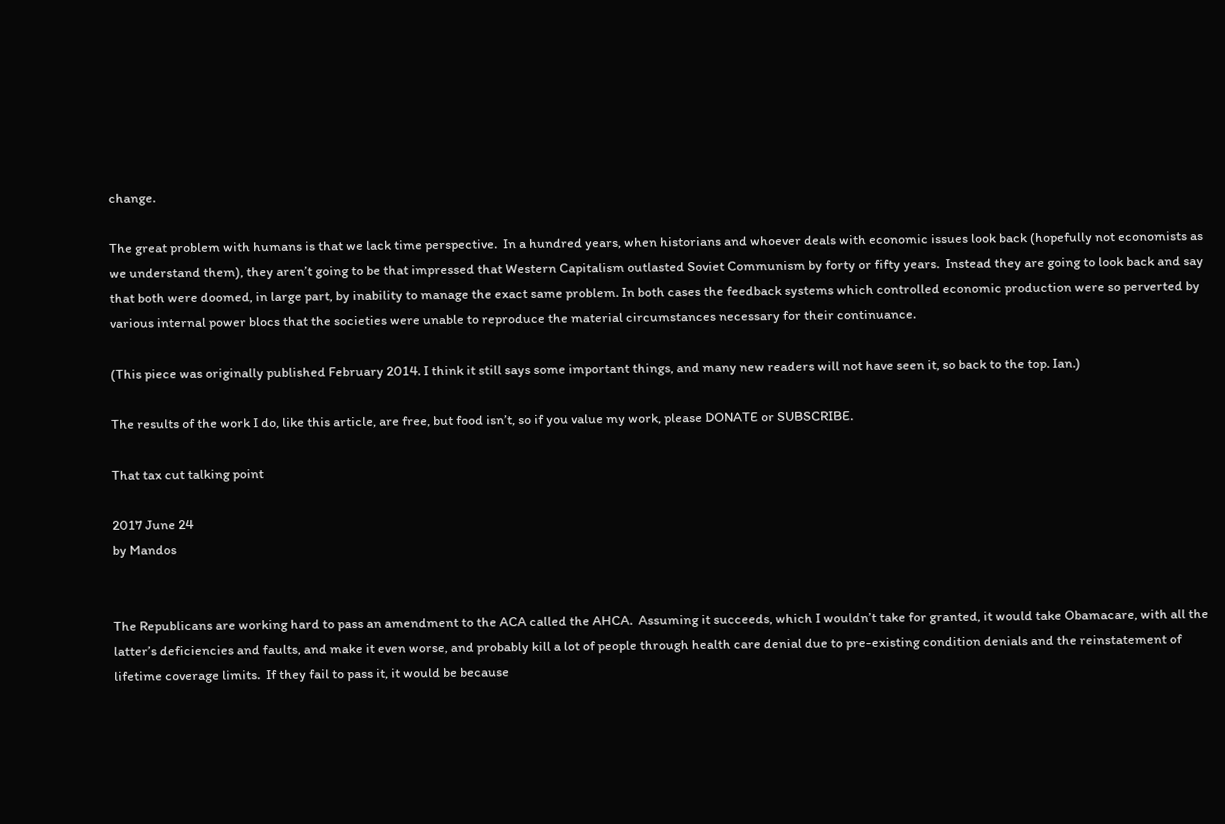change.

The great problem with humans is that we lack time perspective.  In a hundred years, when historians and whoever deals with economic issues look back (hopefully not economists as we understand them), they aren’t going to be that impressed that Western Capitalism outlasted Soviet Communism by forty or fifty years.  Instead they are going to look back and say that both were doomed, in large part, by inability to manage the exact same problem. In both cases the feedback systems which controlled economic production were so perverted by various internal power blocs that the societies were unable to reproduce the material circumstances necessary for their continuance.

(This piece was originally published February 2014. I think it still says some important things, and many new readers will not have seen it, so back to the top. Ian.)

The results of the work I do, like this article, are free, but food isn’t, so if you value my work, please DONATE or SUBSCRIBE.

That tax cut talking point

2017 June 24
by Mandos


The Republicans are working hard to pass an amendment to the ACA called the AHCA.  Assuming it succeeds, which I wouldn’t take for granted, it would take Obamacare, with all the latter’s deficiencies and faults, and make it even worse, and probably kill a lot of people through health care denial due to pre-existing condition denials and the reinstatement of lifetime coverage limits.  If they fail to pass it, it would be because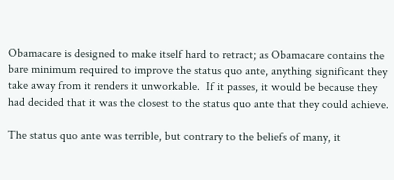Obamacare is designed to make itself hard to retract; as Obamacare contains the bare minimum required to improve the status quo ante, anything significant they take away from it renders it unworkable.  If it passes, it would be because they had decided that it was the closest to the status quo ante that they could achieve.

The status quo ante was terrible, but contrary to the beliefs of many, it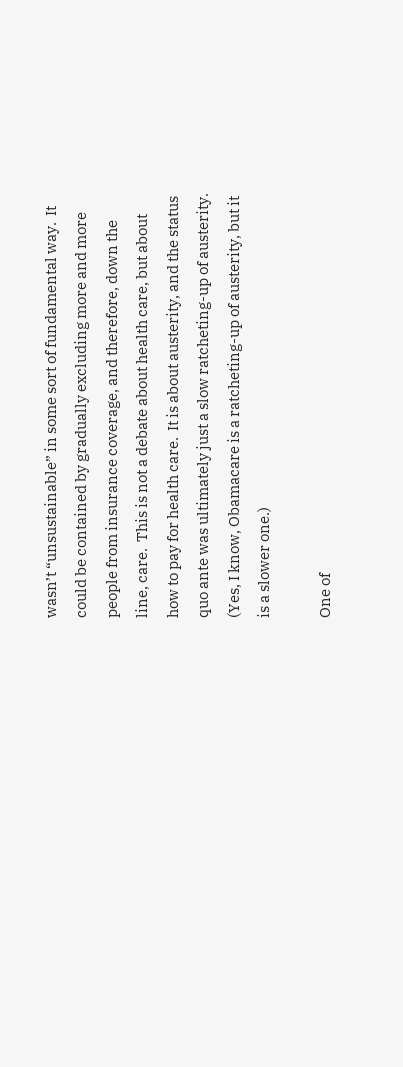wasn’t “unsustainable” in some sort of fundamental way.  It could be contained by gradually excluding more and more people from insurance coverage, and therefore, down the line, care.  This is not a debate about health care, but about how to pay for health care.  It is about austerity, and the status quo ante was ultimately just a slow ratcheting-up of austerity.  (Yes, I know, Obamacare is a ratcheting-up of austerity, but it is a slower one.)

One of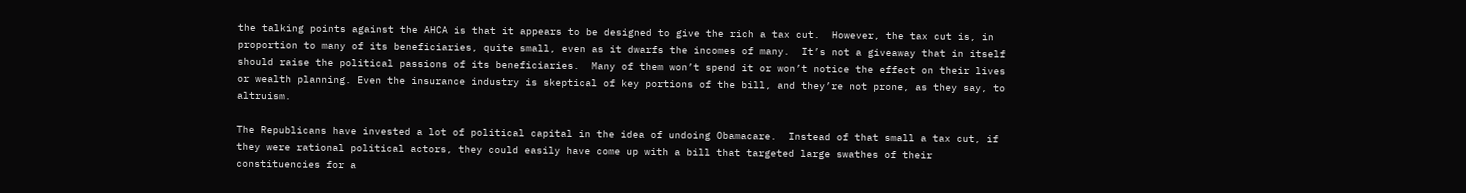the talking points against the AHCA is that it appears to be designed to give the rich a tax cut.  However, the tax cut is, in proportion to many of its beneficiaries, quite small, even as it dwarfs the incomes of many.  It’s not a giveaway that in itself should raise the political passions of its beneficiaries.  Many of them won’t spend it or won’t notice the effect on their lives or wealth planning. Even the insurance industry is skeptical of key portions of the bill, and they’re not prone, as they say, to altruism.

The Republicans have invested a lot of political capital in the idea of undoing Obamacare.  Instead of that small a tax cut, if they were rational political actors, they could easily have come up with a bill that targeted large swathes of their constituencies for a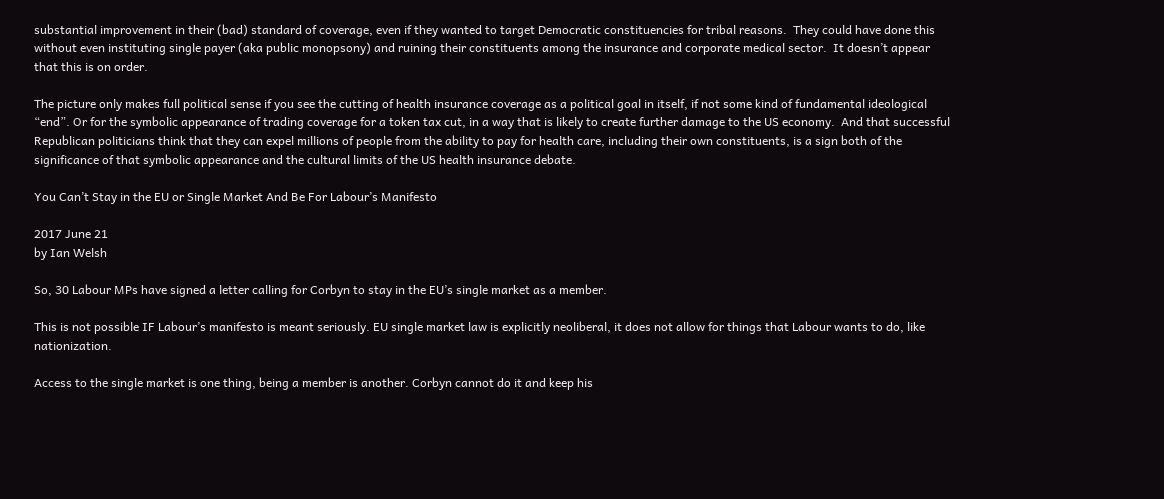substantial improvement in their (bad) standard of coverage, even if they wanted to target Democratic constituencies for tribal reasons.  They could have done this without even instituting single payer (aka public monopsony) and ruining their constituents among the insurance and corporate medical sector.  It doesn’t appear that this is on order.

The picture only makes full political sense if you see the cutting of health insurance coverage as a political goal in itself, if not some kind of fundamental ideological “end”. Or for the symbolic appearance of trading coverage for a token tax cut, in a way that is likely to create further damage to the US economy.  And that successful Republican politicians think that they can expel millions of people from the ability to pay for health care, including their own constituents, is a sign both of the significance of that symbolic appearance and the cultural limits of the US health insurance debate.

You Can’t Stay in the EU or Single Market And Be For Labour’s Manifesto

2017 June 21
by Ian Welsh

So, 30 Labour MPs have signed a letter calling for Corbyn to stay in the EU’s single market as a member.

This is not possible IF Labour’s manifesto is meant seriously. EU single market law is explicitly neoliberal, it does not allow for things that Labour wants to do, like nationization.

Access to the single market is one thing, being a member is another. Corbyn cannot do it and keep his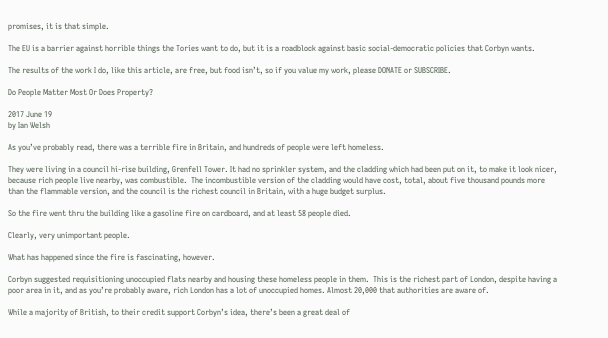promises, it is that simple.

The EU is a barrier against horrible things the Tories want to do, but it is a roadblock against basic social-democratic policies that Corbyn wants.

The results of the work I do, like this article, are free, but food isn’t, so if you value my work, please DONATE or SUBSCRIBE.

Do People Matter Most Or Does Property?

2017 June 19
by Ian Welsh

As you’ve probably read, there was a terrible fire in Britain, and hundreds of people were left homeless.

They were living in a council hi-rise building, Grenfell Tower. It had no sprinkler system, and the cladding which had been put on it, to make it look nicer, because rich people live nearby, was combustible.  The incombustible version of the cladding would have cost, total, about five thousand pounds more than the flammable version, and the council is the richest council in Britain, with a huge budget surplus.

So the fire went thru the building like a gasoline fire on cardboard, and at least 58 people died.

Clearly, very unimportant people.

What has happened since the fire is fascinating, however.

Corbyn suggested requisitioning unoccupied flats nearby and housing these homeless people in them.  This is the richest part of London, despite having a poor area in it, and as you’re probably aware, rich London has a lot of unoccupied homes. Almost 20,000 that authorities are aware of.

While a majority of British, to their credit support Corbyn’s idea, there’s been a great deal of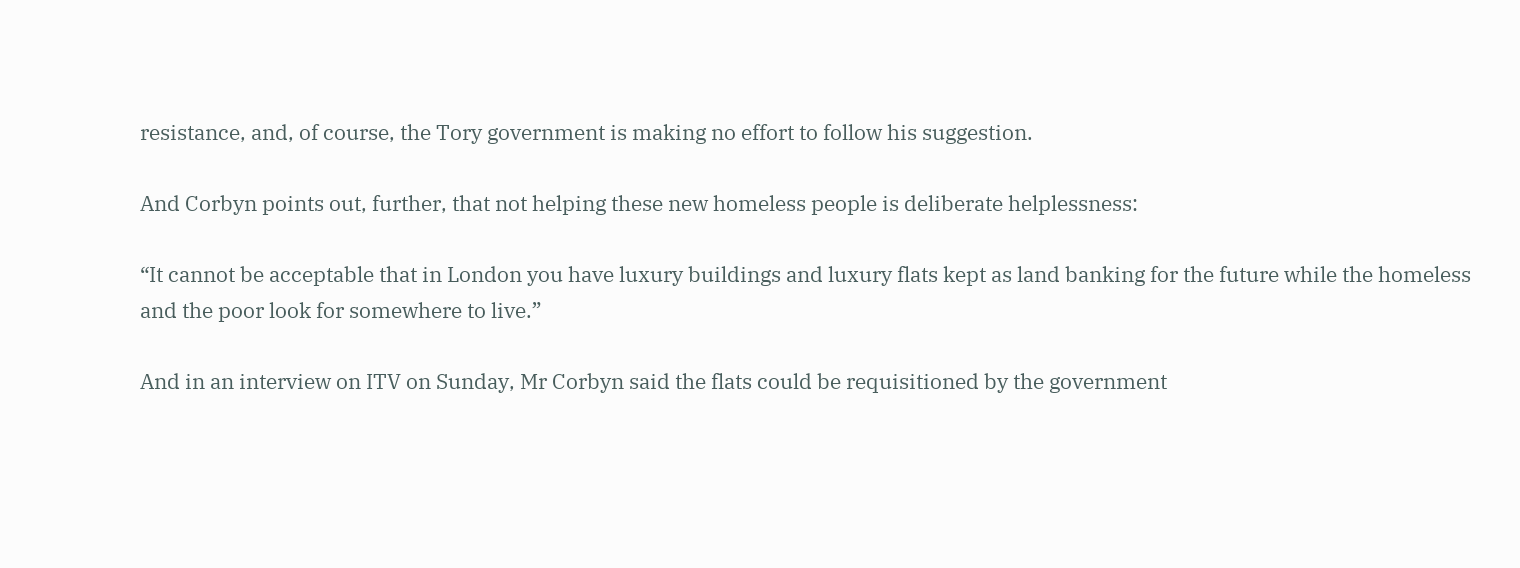resistance, and, of course, the Tory government is making no effort to follow his suggestion.

And Corbyn points out, further, that not helping these new homeless people is deliberate helplessness:

“It cannot be acceptable that in London you have luxury buildings and luxury flats kept as land banking for the future while the homeless and the poor look for somewhere to live.”

And in an interview on ITV on Sunday, Mr Corbyn said the flats could be requisitioned by the government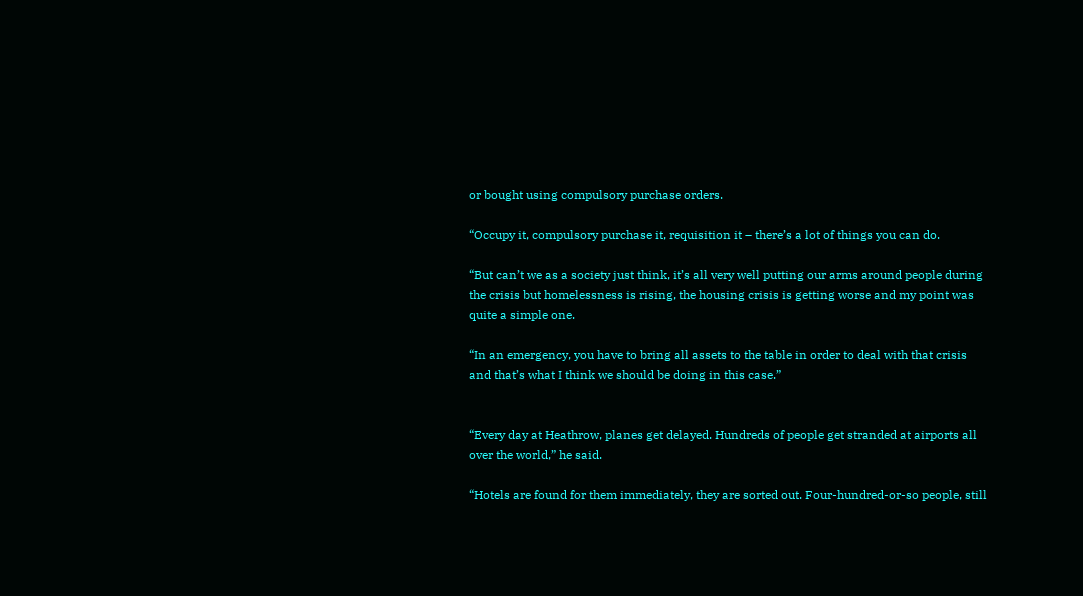or bought using compulsory purchase orders.

“Occupy it, compulsory purchase it, requisition it – there’s a lot of things you can do.

“But can’t we as a society just think, it’s all very well putting our arms around people during the crisis but homelessness is rising, the housing crisis is getting worse and my point was quite a simple one.

“In an emergency, you have to bring all assets to the table in order to deal with that crisis and that’s what I think we should be doing in this case.”


“Every day at Heathrow, planes get delayed. Hundreds of people get stranded at airports all over the world,” he said.

“Hotels are found for them immediately, they are sorted out. Four-hundred-or-so people, still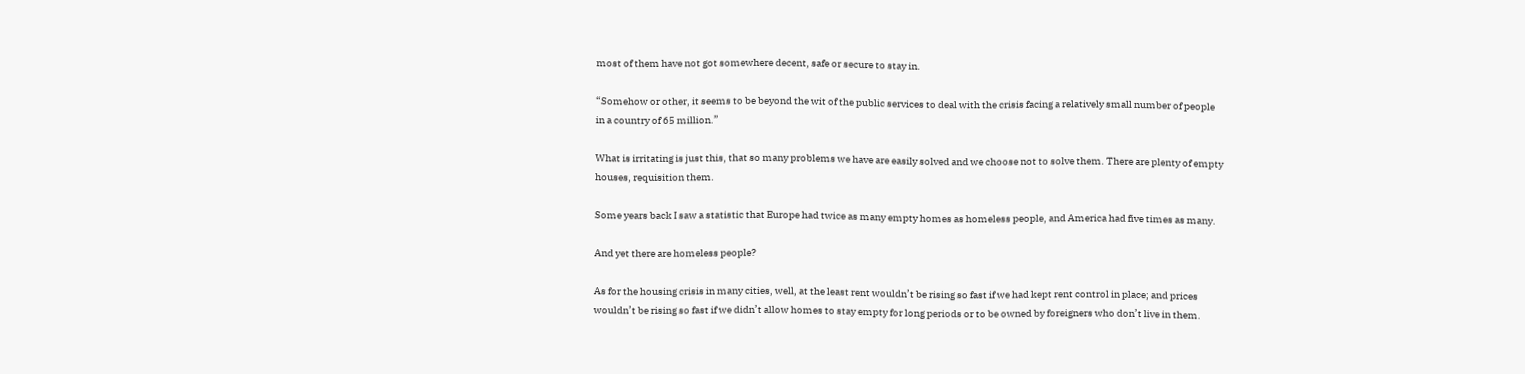most of them have not got somewhere decent, safe or secure to stay in.

“Somehow or other, it seems to be beyond the wit of the public services to deal with the crisis facing a relatively small number of people in a country of 65 million.”

What is irritating is just this, that so many problems we have are easily solved and we choose not to solve them. There are plenty of empty houses, requisition them.

Some years back I saw a statistic that Europe had twice as many empty homes as homeless people, and America had five times as many.

And yet there are homeless people?

As for the housing crisis in many cities, well, at the least rent wouldn’t be rising so fast if we had kept rent control in place; and prices wouldn’t be rising so fast if we didn’t allow homes to stay empty for long periods or to be owned by foreigners who don’t live in them.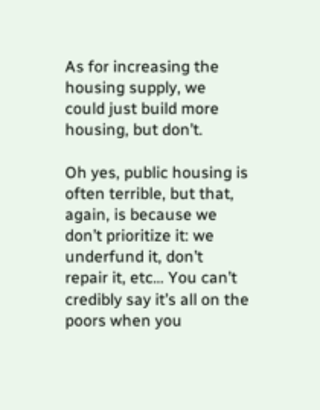As for increasing the housing supply, we could just build more housing, but don’t.

Oh yes, public housing is often terrible, but that, again, is because we don’t prioritize it: we underfund it, don’t repair it, etc… You can’t credibly say it’s all on the poors when you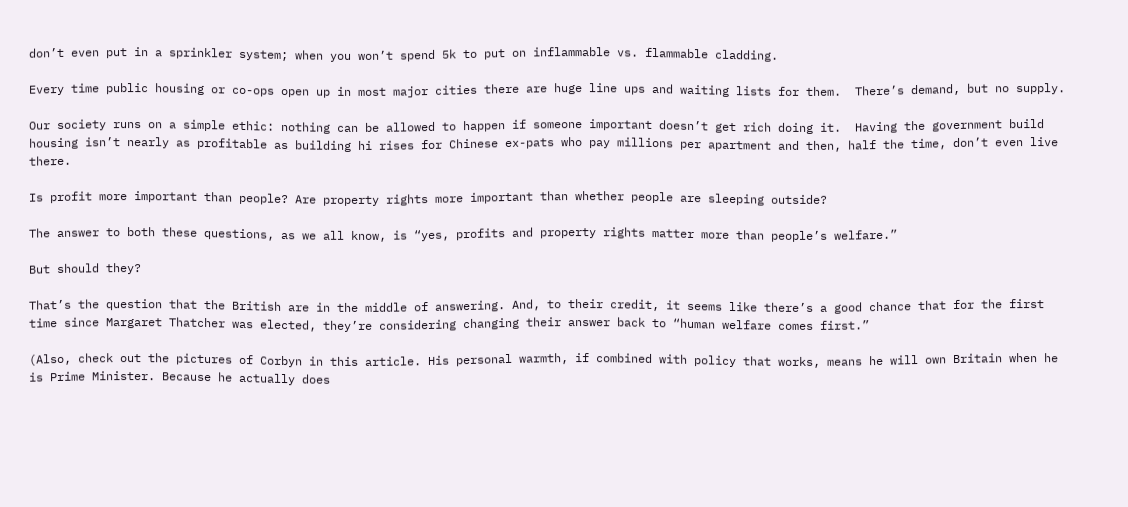don’t even put in a sprinkler system; when you won’t spend 5k to put on inflammable vs. flammable cladding.

Every time public housing or co-ops open up in most major cities there are huge line ups and waiting lists for them.  There’s demand, but no supply.

Our society runs on a simple ethic: nothing can be allowed to happen if someone important doesn’t get rich doing it.  Having the government build housing isn’t nearly as profitable as building hi rises for Chinese ex-pats who pay millions per apartment and then, half the time, don’t even live there.

Is profit more important than people? Are property rights more important than whether people are sleeping outside?

The answer to both these questions, as we all know, is “yes, profits and property rights matter more than people’s welfare.”

But should they?

That’s the question that the British are in the middle of answering. And, to their credit, it seems like there’s a good chance that for the first time since Margaret Thatcher was elected, they’re considering changing their answer back to “human welfare comes first.”

(Also, check out the pictures of Corbyn in this article. His personal warmth, if combined with policy that works, means he will own Britain when he is Prime Minister. Because he actually does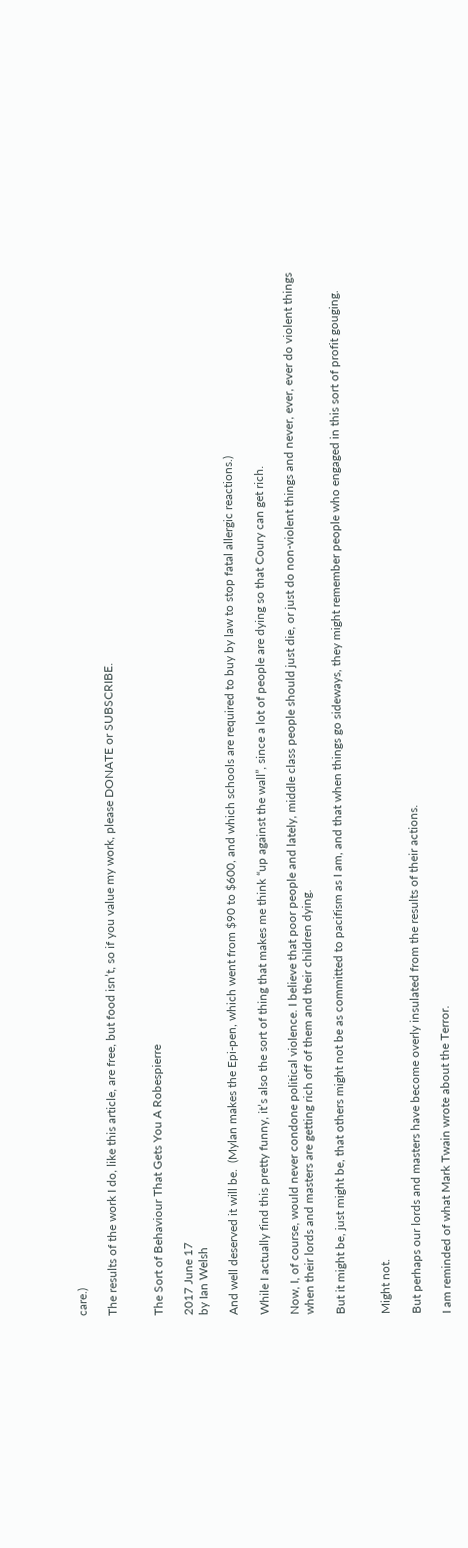care.)

The results of the work I do, like this article, are free, but food isn’t, so if you value my work, please DONATE or SUBSCRIBE.


The Sort of Behaviour That Gets You A Robespierre

2017 June 17
by Ian Welsh

And well deserved it will be.  (Mylan makes the Epi-pen, which went from $90 to $600, and which schools are required to buy by law to stop fatal allergic reactions.)

While I actually find this pretty funny, it’s also the sort of thing that makes me think “up against the wall”, since a lot of people are dying so that Coury can get rich.

Now, I, of course, would never condone political violence. I believe that poor people and lately, middle class people should just die, or just do non-violent things and never, ever, ever do violent things when their lords and masters are getting rich off of them and their children dying.

But it might be, just might be, that others might not be as committed to pacifism as I am, and that when things go sideways, they might remember people who engaged in this sort of profit gouging.


Might not.

But perhaps our lords and masters have become overly insulated from the results of their actions.

I am reminded of what Mark Twain wrote about the Terror.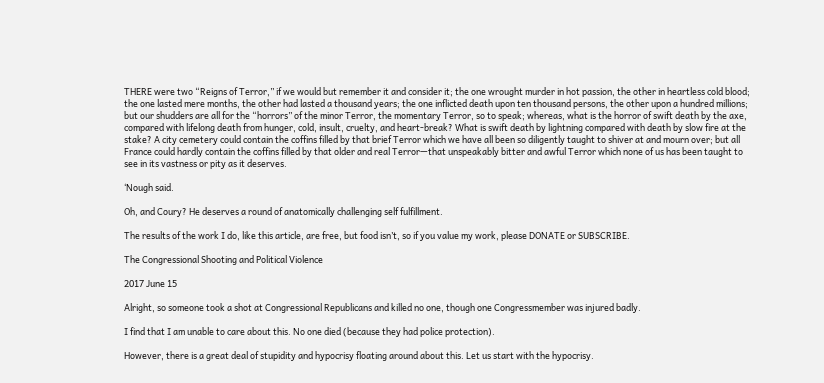THERE were two “Reigns of Terror,” if we would but remember it and consider it; the one wrought murder in hot passion, the other in heartless cold blood; the one lasted mere months, the other had lasted a thousand years; the one inflicted death upon ten thousand persons, the other upon a hundred millions; but our shudders are all for the “horrors” of the minor Terror, the momentary Terror, so to speak; whereas, what is the horror of swift death by the axe, compared with lifelong death from hunger, cold, insult, cruelty, and heart-break? What is swift death by lightning compared with death by slow fire at the stake? A city cemetery could contain the coffins filled by that brief Terror which we have all been so diligently taught to shiver at and mourn over; but all France could hardly contain the coffins filled by that older and real Terror—that unspeakably bitter and awful Terror which none of us has been taught to see in its vastness or pity as it deserves.

‘Nough said.

Oh, and Coury? He deserves a round of anatomically challenging self fulfillment.

The results of the work I do, like this article, are free, but food isn’t, so if you value my work, please DONATE or SUBSCRIBE.

The Congressional Shooting and Political Violence

2017 June 15

Alright, so someone took a shot at Congressional Republicans and killed no one, though one Congressmember was injured badly.

I find that I am unable to care about this. No one died (because they had police protection).

However, there is a great deal of stupidity and hypocrisy floating around about this. Let us start with the hypocrisy.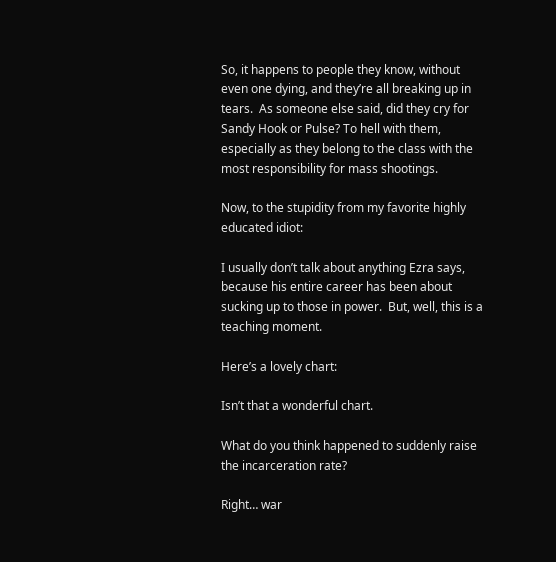So, it happens to people they know, without even one dying, and they’re all breaking up in tears.  As someone else said, did they cry for Sandy Hook or Pulse? To hell with them, especially as they belong to the class with the most responsibility for mass shootings.

Now, to the stupidity from my favorite highly educated idiot:

I usually don’t talk about anything Ezra says, because his entire career has been about sucking up to those in power.  But, well, this is a teaching moment.

Here’s a lovely chart:

Isn’t that a wonderful chart.

What do you think happened to suddenly raise the incarceration rate?

Right… war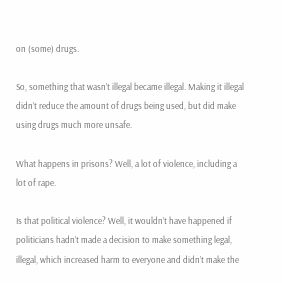on (some) drugs.

So, something that wasn’t illegal became illegal. Making it illegal didn’t reduce the amount of drugs being used, but did make using drugs much more unsafe.

What happens in prisons? Well, a lot of violence, including a lot of rape.

Is that political violence? Well, it wouldn’t have happened if politicians hadn’t made a decision to make something legal, illegal, which increased harm to everyone and didn’t make the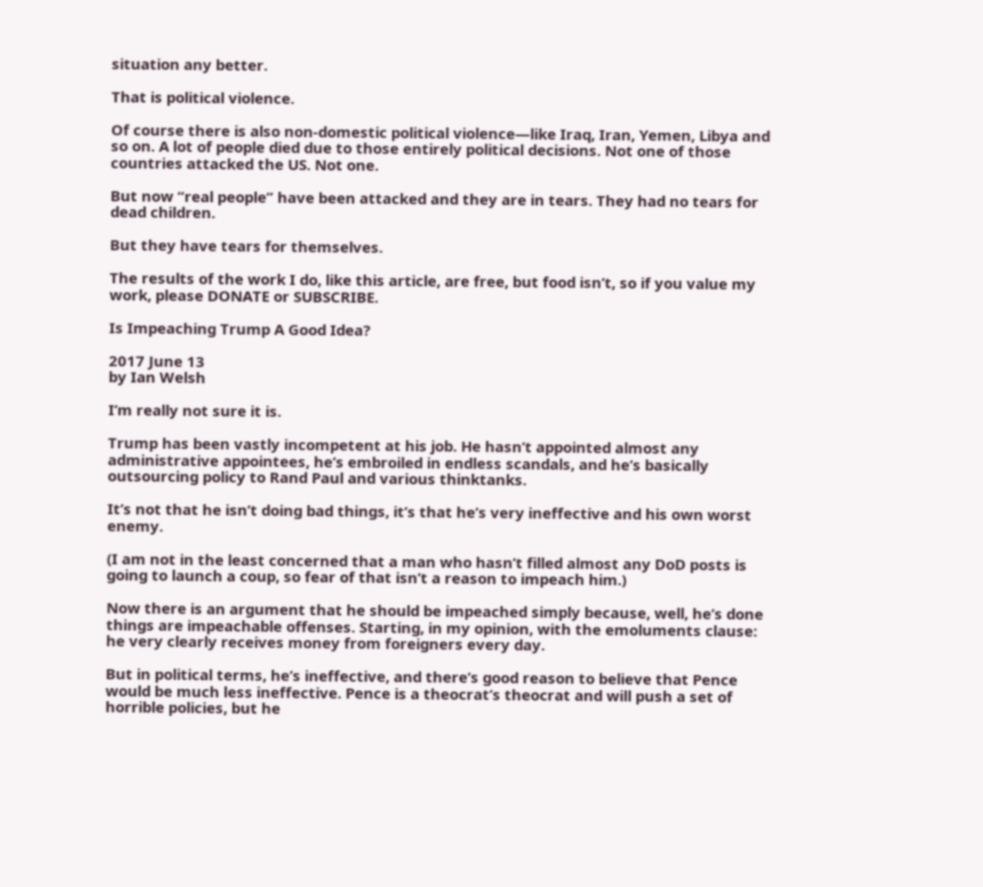situation any better.

That is political violence.

Of course there is also non-domestic political violence—like Iraq, Iran, Yemen, Libya and so on. A lot of people died due to those entirely political decisions. Not one of those countries attacked the US. Not one.

But now “real people” have been attacked and they are in tears. They had no tears for dead children.

But they have tears for themselves.

The results of the work I do, like this article, are free, but food isn’t, so if you value my work, please DONATE or SUBSCRIBE.

Is Impeaching Trump A Good Idea?

2017 June 13
by Ian Welsh

I’m really not sure it is.

Trump has been vastly incompetent at his job. He hasn’t appointed almost any administrative appointees, he’s embroiled in endless scandals, and he’s basically outsourcing policy to Rand Paul and various thinktanks.

It’s not that he isn’t doing bad things, it’s that he’s very ineffective and his own worst enemy.

(I am not in the least concerned that a man who hasn’t filled almost any DoD posts is going to launch a coup, so fear of that isn’t a reason to impeach him.)

Now there is an argument that he should be impeached simply because, well, he’s done things are impeachable offenses. Starting, in my opinion, with the emoluments clause: he very clearly receives money from foreigners every day.

But in political terms, he’s ineffective, and there’s good reason to believe that Pence would be much less ineffective. Pence is a theocrat’s theocrat and will push a set of horrible policies, but he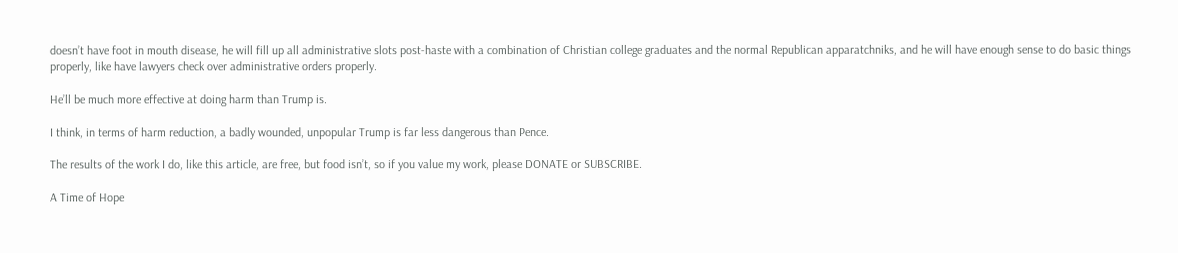doesn’t have foot in mouth disease, he will fill up all administrative slots post-haste with a combination of Christian college graduates and the normal Republican apparatchniks, and he will have enough sense to do basic things properly, like have lawyers check over administrative orders properly.

He’ll be much more effective at doing harm than Trump is.

I think, in terms of harm reduction, a badly wounded, unpopular Trump is far less dangerous than Pence.

The results of the work I do, like this article, are free, but food isn’t, so if you value my work, please DONATE or SUBSCRIBE.

A Time of Hope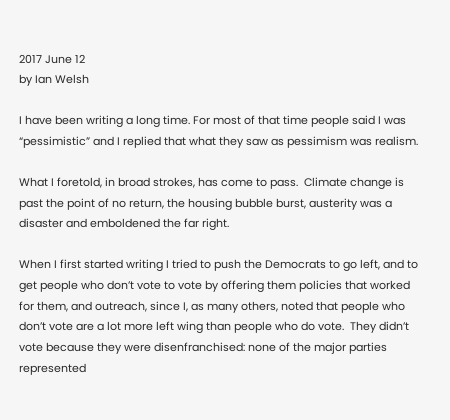2017 June 12
by Ian Welsh

I have been writing a long time. For most of that time people said I was “pessimistic” and I replied that what they saw as pessimism was realism.

What I foretold, in broad strokes, has come to pass.  Climate change is past the point of no return, the housing bubble burst, austerity was a disaster and emboldened the far right.

When I first started writing I tried to push the Democrats to go left, and to get people who don’t vote to vote by offering them policies that worked for them, and outreach, since I, as many others, noted that people who don’t vote are a lot more left wing than people who do vote.  They didn’t vote because they were disenfranchised: none of the major parties represented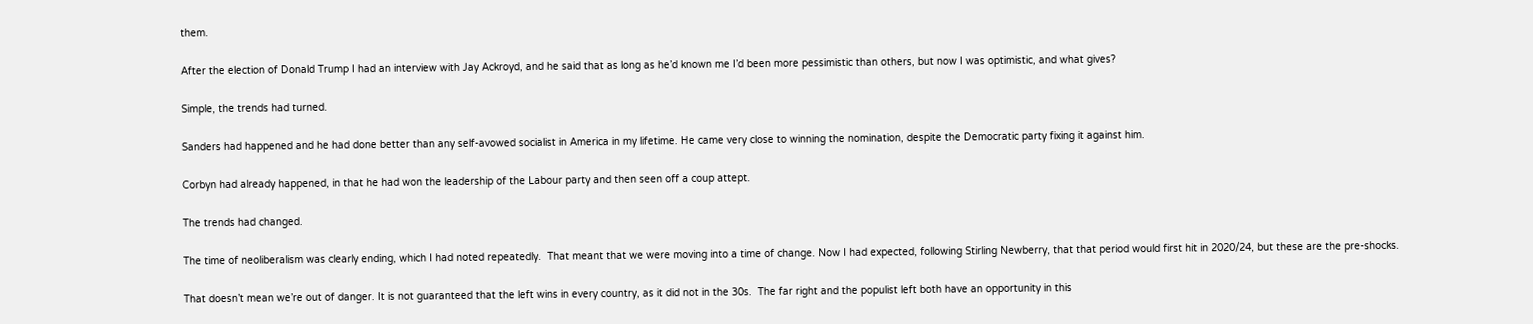them.

After the election of Donald Trump I had an interview with Jay Ackroyd, and he said that as long as he’d known me I’d been more pessimistic than others, but now I was optimistic, and what gives?

Simple, the trends had turned.

Sanders had happened and he had done better than any self-avowed socialist in America in my lifetime. He came very close to winning the nomination, despite the Democratic party fixing it against him.

Corbyn had already happened, in that he had won the leadership of the Labour party and then seen off a coup attept.

The trends had changed.

The time of neoliberalism was clearly ending, which I had noted repeatedly.  That meant that we were moving into a time of change. Now I had expected, following Stirling Newberry, that that period would first hit in 2020/24, but these are the pre-shocks.

That doesn’t mean we’re out of danger. It is not guaranteed that the left wins in every country, as it did not in the 30s.  The far right and the populist left both have an opportunity in this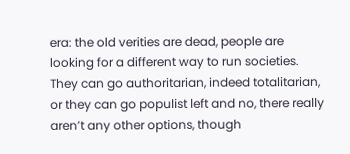era: the old verities are dead, people are looking for a different way to run societies. They can go authoritarian, indeed totalitarian, or they can go populist left and no, there really aren’t any other options, though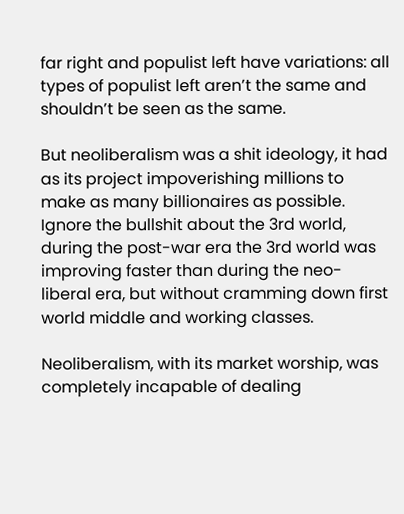far right and populist left have variations: all types of populist left aren’t the same and shouldn’t be seen as the same.

But neoliberalism was a shit ideology, it had as its project impoverishing millions to make as many billionaires as possible. Ignore the bullshit about the 3rd world, during the post-war era the 3rd world was improving faster than during the neo-liberal era, but without cramming down first world middle and working classes.

Neoliberalism, with its market worship, was completely incapable of dealing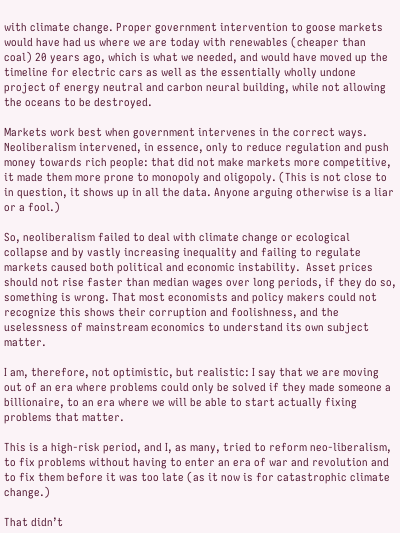with climate change. Proper government intervention to goose markets would have had us where we are today with renewables (cheaper than coal) 20 years ago, which is what we needed, and would have moved up the timeline for electric cars as well as the essentially wholly undone project of energy neutral and carbon neural building, while not allowing the oceans to be destroyed.

Markets work best when government intervenes in the correct ways. Neoliberalism intervened, in essence, only to reduce regulation and push money towards rich people: that did not make markets more competitive, it made them more prone to monopoly and oligopoly. (This is not close to in question, it shows up in all the data. Anyone arguing otherwise is a liar or a fool.)

So, neoliberalism failed to deal with climate change or ecological collapse and by vastly increasing inequality and failing to regulate markets caused both political and economic instability.  Asset prices should not rise faster than median wages over long periods, if they do so, something is wrong. That most economists and policy makers could not recognize this shows their corruption and foolishness, and the uselessness of mainstream economics to understand its own subject matter.

I am, therefore, not optimistic, but realistic: I say that we are moving out of an era where problems could only be solved if they made someone a billionaire, to an era where we will be able to start actually fixing problems that matter.

This is a high-risk period, and I, as many, tried to reform neo-liberalism, to fix problems without having to enter an era of war and revolution and to fix them before it was too late (as it now is for catastrophic climate change.)

That didn’t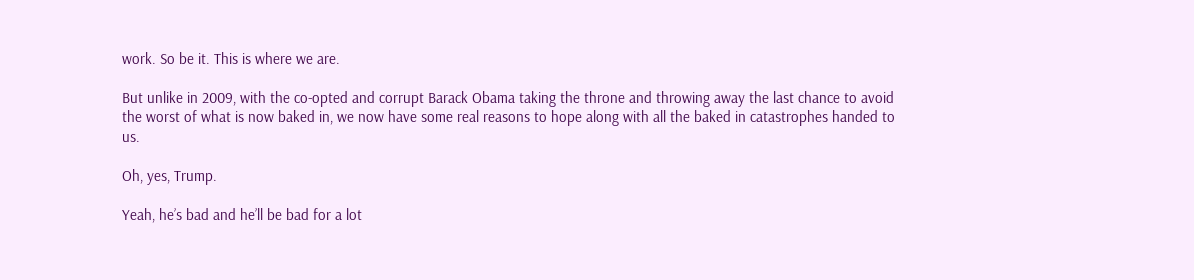work. So be it. This is where we are.

But unlike in 2009, with the co-opted and corrupt Barack Obama taking the throne and throwing away the last chance to avoid the worst of what is now baked in, we now have some real reasons to hope along with all the baked in catastrophes handed to us.

Oh, yes, Trump.

Yeah, he’s bad and he’ll be bad for a lot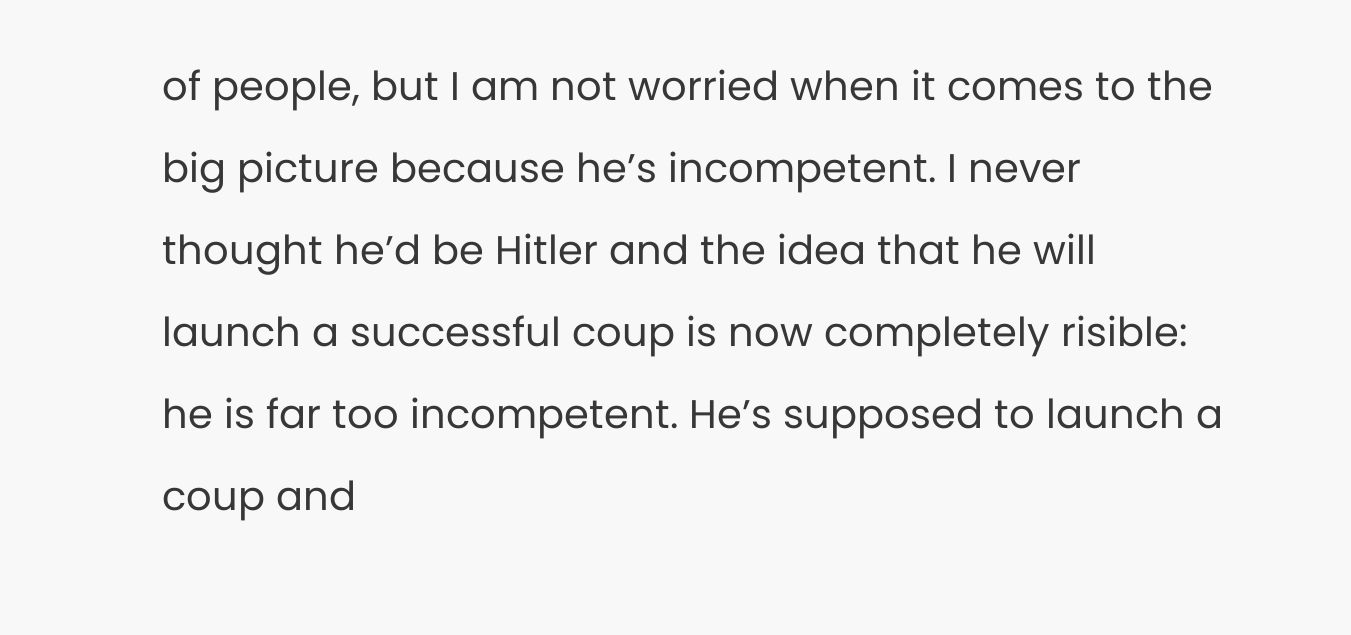of people, but I am not worried when it comes to the big picture because he’s incompetent. I never thought he’d be Hitler and the idea that he will launch a successful coup is now completely risible: he is far too incompetent. He’s supposed to launch a coup and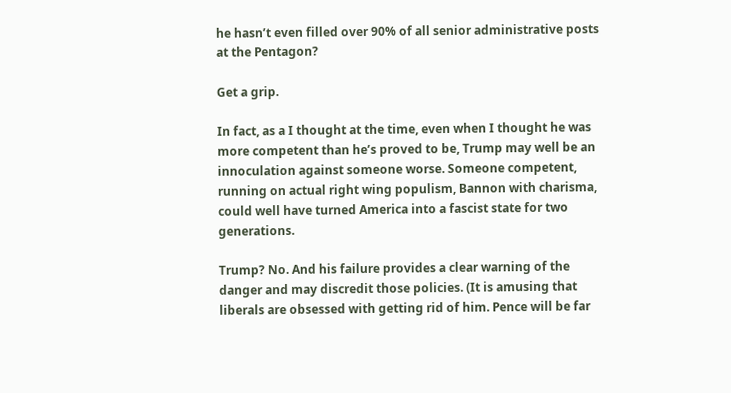he hasn’t even filled over 90% of all senior administrative posts at the Pentagon?

Get a grip.

In fact, as a I thought at the time, even when I thought he was more competent than he’s proved to be, Trump may well be an innoculation against someone worse. Someone competent, running on actual right wing populism, Bannon with charisma, could well have turned America into a fascist state for two generations.

Trump? No. And his failure provides a clear warning of the danger and may discredit those policies. (It is amusing that liberals are obsessed with getting rid of him. Pence will be far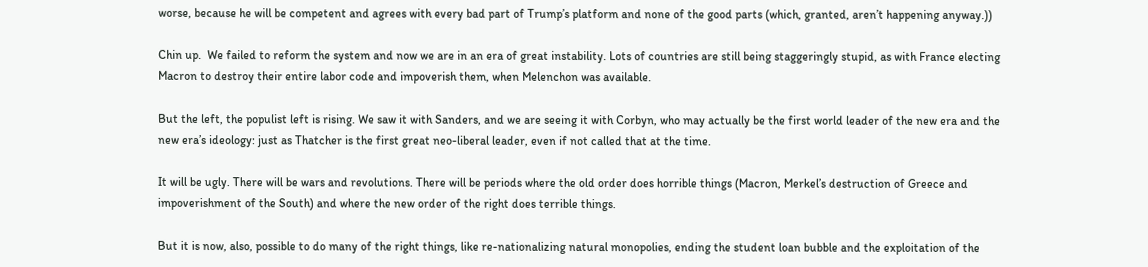worse, because he will be competent and agrees with every bad part of Trump’s platform and none of the good parts (which, granted, aren’t happening anyway.))

Chin up.  We failed to reform the system and now we are in an era of great instability. Lots of countries are still being staggeringly stupid, as with France electing Macron to destroy their entire labor code and impoverish them, when Melenchon was available.

But the left, the populist left is rising. We saw it with Sanders, and we are seeing it with Corbyn, who may actually be the first world leader of the new era and the new era’s ideology: just as Thatcher is the first great neo-liberal leader, even if not called that at the time.

It will be ugly. There will be wars and revolutions. There will be periods where the old order does horrible things (Macron, Merkel’s destruction of Greece and impoverishment of the South) and where the new order of the right does terrible things.

But it is now, also, possible to do many of the right things, like re-nationalizing natural monopolies, ending the student loan bubble and the exploitation of the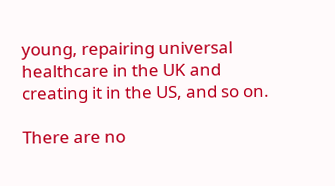young, repairing universal healthcare in the UK and creating it in the US, and so on.

There are no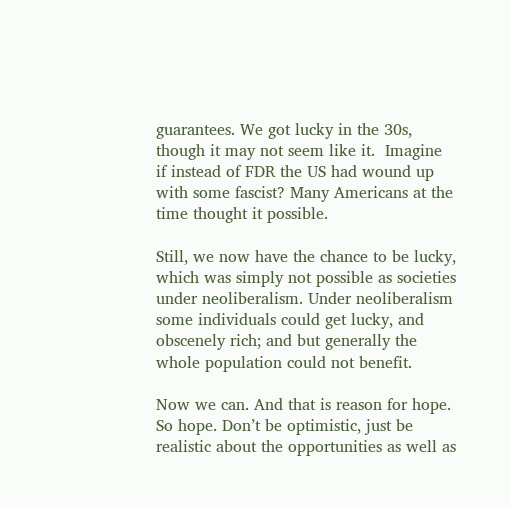guarantees. We got lucky in the 30s, though it may not seem like it.  Imagine if instead of FDR the US had wound up with some fascist? Many Americans at the time thought it possible.

Still, we now have the chance to be lucky, which was simply not possible as societies under neoliberalism. Under neoliberalism some individuals could get lucky, and obscenely rich; and but generally the whole population could not benefit.

Now we can. And that is reason for hope. So hope. Don’t be optimistic, just be realistic about the opportunities as well as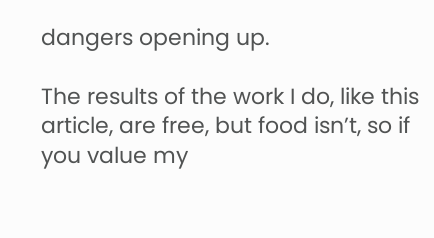dangers opening up.

The results of the work I do, like this article, are free, but food isn’t, so if you value my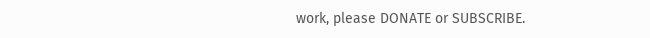work, please DONATE or SUBSCRIBE.